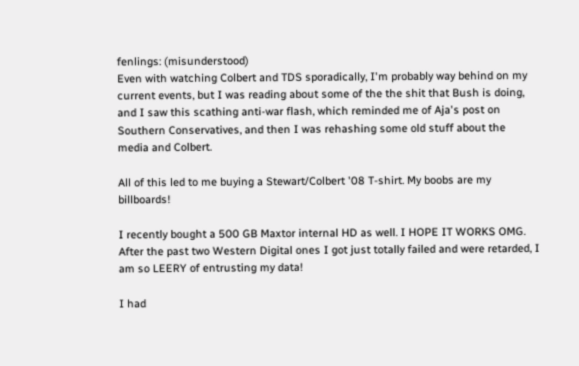fenlings: (misunderstood)
Even with watching Colbert and TDS sporadically, I'm probably way behind on my current events, but I was reading about some of the the shit that Bush is doing, and I saw this scathing anti-war flash, which reminded me of Aja's post on Southern Conservatives, and then I was rehashing some old stuff about the media and Colbert.

All of this led to me buying a Stewart/Colbert '08 T-shirt. My boobs are my billboards!

I recently bought a 500 GB Maxtor internal HD as well. I HOPE IT WORKS OMG. After the past two Western Digital ones I got just totally failed and were retarded, I am so LEERY of entrusting my data!

I had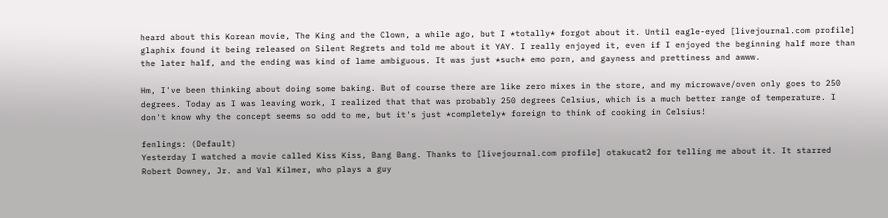heard about this Korean movie, The King and the Clown, a while ago, but I *totally* forgot about it. Until eagle-eyed [livejournal.com profile] glaphix found it being released on Silent Regrets and told me about it YAY. I really enjoyed it, even if I enjoyed the beginning half more than the later half, and the ending was kind of lame ambiguous. It was just *such* emo porn, and gayness and prettiness and awww.

Hm, I've been thinking about doing some baking. But of course there are like zero mixes in the store, and my microwave/oven only goes to 250 degrees. Today as I was leaving work, I realized that that was probably 250 degrees Celsius, which is a much better range of temperature. I don't know why the concept seems so odd to me, but it's just *completely* foreign to think of cooking in Celsius!

fenlings: (Default)
Yesterday I watched a movie called Kiss Kiss, Bang Bang. Thanks to [livejournal.com profile] otakucat2 for telling me about it. It starred Robert Downey, Jr. and Val Kilmer, who plays a guy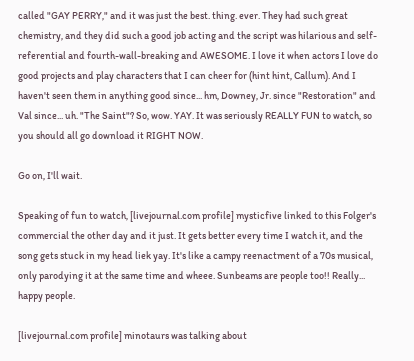called "GAY PERRY," and it was just the best. thing. ever. They had such great chemistry, and they did such a good job acting and the script was hilarious and self-referential and fourth-wall-breaking and AWESOME. I love it when actors I love do good projects and play characters that I can cheer for (hint hint, Callum). And I haven't seen them in anything good since... hm, Downey, Jr. since "Restoration" and Val since... uh. "The Saint"? So, wow. YAY. It was seriously REALLY FUN to watch, so you should all go download it RIGHT NOW.

Go on, I'll wait.

Speaking of fun to watch, [livejournal.com profile] mysticfive linked to this Folger's commercial the other day and it just. It gets better every time I watch it, and the song gets stuck in my head liek yay. It's like a campy reenactment of a 70s musical, only parodying it at the same time and wheee. Sunbeams are people too!! Really... happy people.

[livejournal.com profile] minotaurs was talking about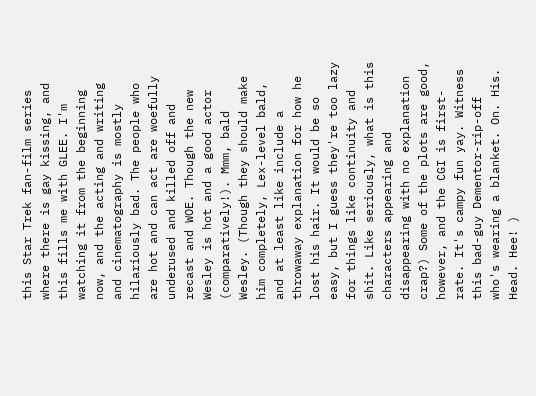this Star Trek fan-film series where there is gay kissing, and this fills me with GLEE. I'm watching it from the beginning now, and the acting and writing and cinematography is mostly hilariously bad. The people who are hot and can act are woefully underused and killed off and recast and WOE. Though the new Wesley is hot and a good actor (comparatively!). Mmm, bald Wesley. (Though they should make him completely, Lex-level bald, and at least like include a throwaway explanation for how he lost his hair. It would be so easy, but I guess they're too lazy for things like continuity and shit. Like seriously, what is this characters appearing and disappearing with no explanation crap?) Some of the plots are good, however, and the CGI is first-rate. It's campy fun yay. Witness this bad-guy Dementor-rip-off who's wearing a blanket. On. His. Head. Hee! )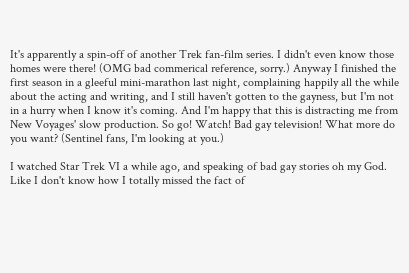It's apparently a spin-off of another Trek fan-film series. I didn't even know those homes were there! (OMG bad commerical reference, sorry.) Anyway I finished the first season in a gleeful mini-marathon last night, complaining happily all the while about the acting and writing, and I still haven't gotten to the gayness, but I'm not in a hurry when I know it's coming. And I'm happy that this is distracting me from New Voyages' slow production. So go! Watch! Bad gay television! What more do you want? (Sentinel fans, I'm looking at you.)

I watched Star Trek VI a while ago, and speaking of bad gay stories oh my God. Like I don't know how I totally missed the fact of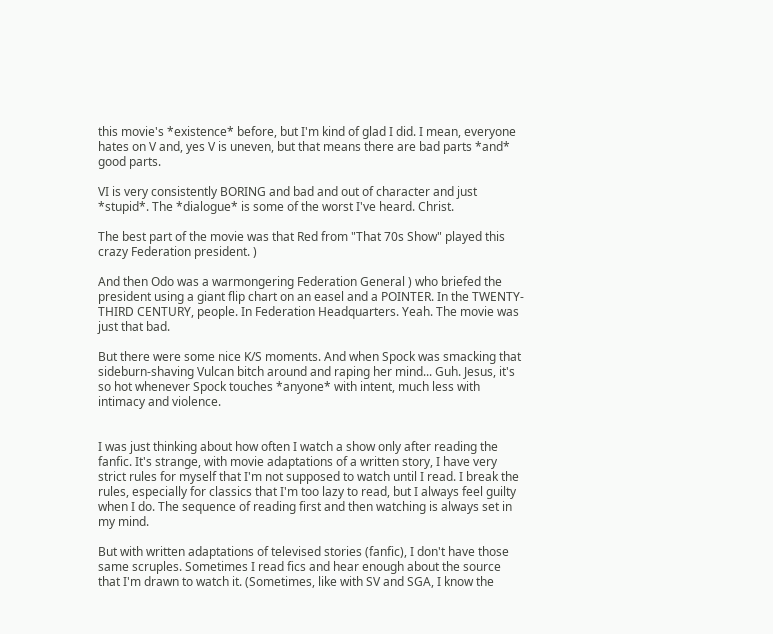this movie's *existence* before, but I'm kind of glad I did. I mean, everyone hates on V and, yes V is uneven, but that means there are bad parts *and* good parts.

VI is very consistently BORING and bad and out of character and just *stupid*. The *dialogue* is some of the worst I've heard. Christ.

The best part of the movie was that Red from "That 70s Show" played this crazy Federation president. )

And then Odo was a warmongering Federation General ) who briefed the president using a giant flip chart on an easel and a POINTER. In the TWENTY-THIRD CENTURY, people. In Federation Headquarters. Yeah. The movie was just that bad.

But there were some nice K/S moments. And when Spock was smacking that sideburn-shaving Vulcan bitch around and raping her mind... Guh. Jesus, it's so hot whenever Spock touches *anyone* with intent, much less with intimacy and violence.


I was just thinking about how often I watch a show only after reading the fanfic. It's strange, with movie adaptations of a written story, I have very strict rules for myself that I'm not supposed to watch until I read. I break the rules, especially for classics that I'm too lazy to read, but I always feel guilty when I do. The sequence of reading first and then watching is always set in my mind.

But with written adaptations of televised stories (fanfic), I don't have those same scruples. Sometimes I read fics and hear enough about the source that I'm drawn to watch it. (Sometimes, like with SV and SGA, I know the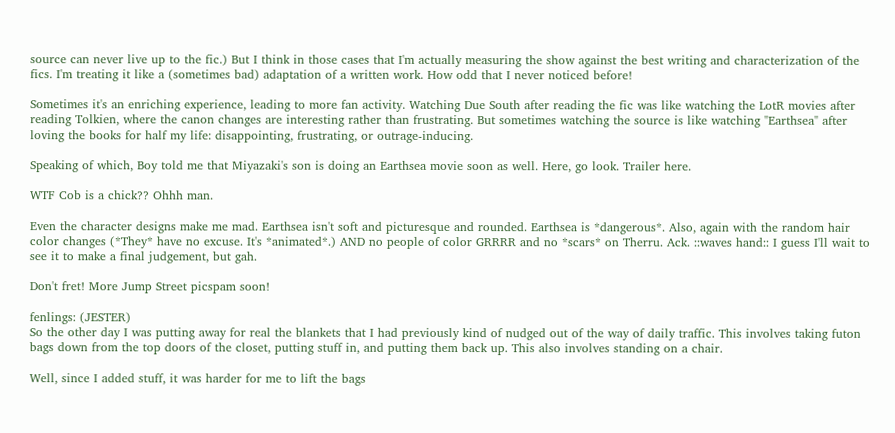source can never live up to the fic.) But I think in those cases that I'm actually measuring the show against the best writing and characterization of the fics. I'm treating it like a (sometimes bad) adaptation of a written work. How odd that I never noticed before!

Sometimes it's an enriching experience, leading to more fan activity. Watching Due South after reading the fic was like watching the LotR movies after reading Tolkien, where the canon changes are interesting rather than frustrating. But sometimes watching the source is like watching "Earthsea" after loving the books for half my life: disappointing, frustrating, or outrage-inducing.

Speaking of which, Boy told me that Miyazaki's son is doing an Earthsea movie soon as well. Here, go look. Trailer here.

WTF Cob is a chick?? Ohhh man.

Even the character designs make me mad. Earthsea isn't soft and picturesque and rounded. Earthsea is *dangerous*. Also, again with the random hair color changes (*They* have no excuse. It's *animated*.) AND no people of color GRRRR and no *scars* on Therru. Ack. ::waves hand:: I guess I'll wait to see it to make a final judgement, but gah.

Don't fret! More Jump Street picspam soon!

fenlings: (JESTER)
So the other day I was putting away for real the blankets that I had previously kind of nudged out of the way of daily traffic. This involves taking futon bags down from the top doors of the closet, putting stuff in, and putting them back up. This also involves standing on a chair.

Well, since I added stuff, it was harder for me to lift the bags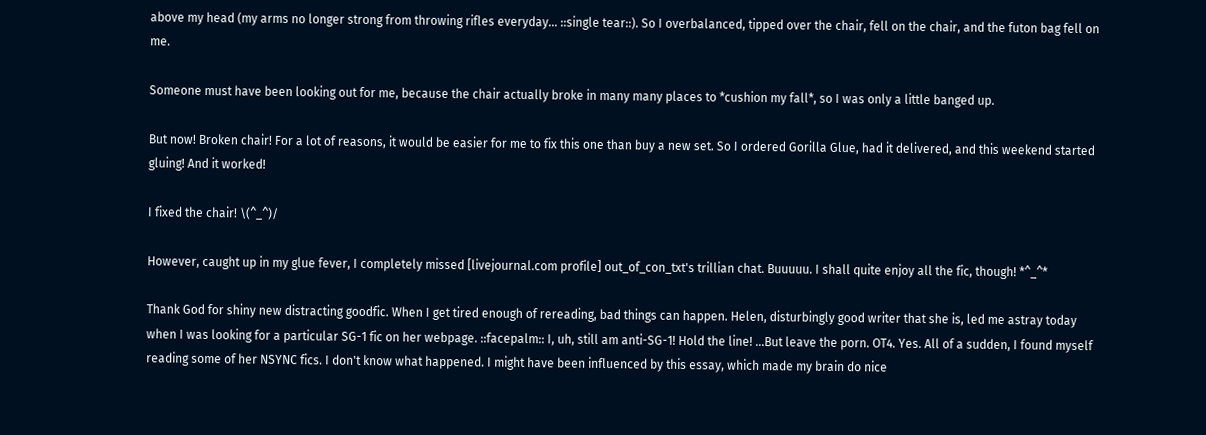above my head (my arms no longer strong from throwing rifles everyday... ::single tear::). So I overbalanced, tipped over the chair, fell on the chair, and the futon bag fell on me.

Someone must have been looking out for me, because the chair actually broke in many many places to *cushion my fall*, so I was only a little banged up.

But now! Broken chair! For a lot of reasons, it would be easier for me to fix this one than buy a new set. So I ordered Gorilla Glue, had it delivered, and this weekend started gluing! And it worked!

I fixed the chair! \(^_^)/

However, caught up in my glue fever, I completely missed [livejournal.com profile] out_of_con_txt's trillian chat. Buuuuu. I shall quite enjoy all the fic, though! *^_^*

Thank God for shiny new distracting goodfic. When I get tired enough of rereading, bad things can happen. Helen, disturbingly good writer that she is, led me astray today when I was looking for a particular SG-1 fic on her webpage. ::facepalm:: I, uh, still am anti-SG-1! Hold the line! ...But leave the porn. OT4. Yes. All of a sudden, I found myself reading some of her NSYNC fics. I don't know what happened. I might have been influenced by this essay, which made my brain do nice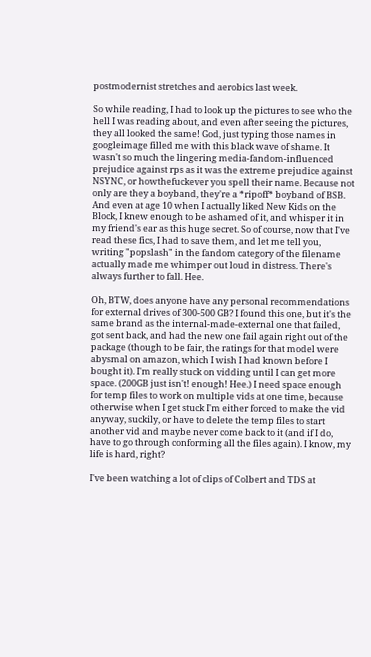postmodernist stretches and aerobics last week.

So while reading, I had to look up the pictures to see who the hell I was reading about, and even after seeing the pictures, they all looked the same! God, just typing those names in googleimage filled me with this black wave of shame. It wasn't so much the lingering media-fandom-influenced prejudice against rps as it was the extreme prejudice against NSYNC, or howthefuckever you spell their name. Because not only are they a boyband, they're a *ripoff* boyband of BSB. And even at age 10 when I actually liked New Kids on the Block, I knew enough to be ashamed of it, and whisper it in my friend's ear as this huge secret. So of course, now that I've read these fics, I had to save them, and let me tell you, writing "popslash" in the fandom category of the filename actually made me whimper out loud in distress. There's always further to fall. Hee.

Oh, BTW, does anyone have any personal recommendations for external drives of 300-500 GB? I found this one, but it's the same brand as the internal-made-external one that failed, got sent back, and had the new one fail again right out of the package (though to be fair, the ratings for that model were abysmal on amazon, which I wish I had known before I bought it). I'm really stuck on vidding until I can get more space. (200GB just isn't! enough! Hee.) I need space enough for temp files to work on multiple vids at one time, because otherwise when I get stuck I'm either forced to make the vid anyway, suckily, or have to delete the temp files to start another vid and maybe never come back to it (and if I do, have to go through conforming all the files again). I know, my life is hard, right?

I've been watching a lot of clips of Colbert and TDS at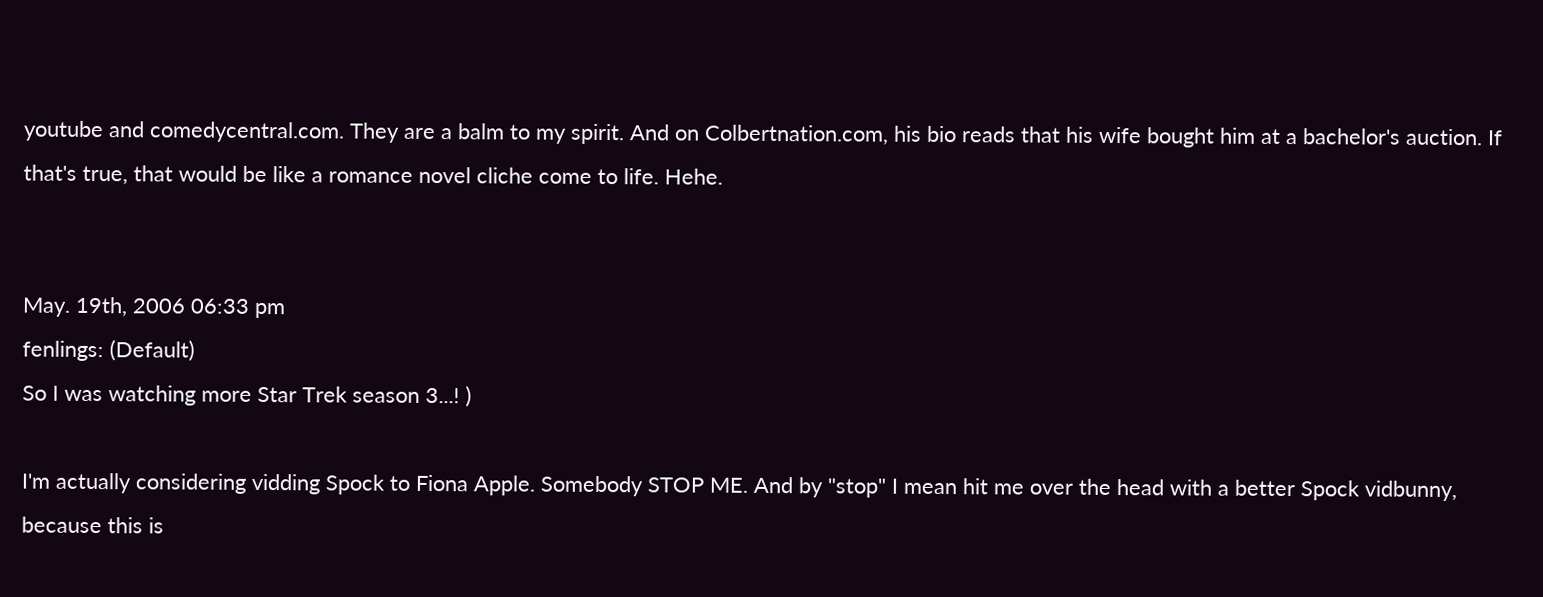youtube and comedycentral.com. They are a balm to my spirit. And on Colbertnation.com, his bio reads that his wife bought him at a bachelor's auction. If that's true, that would be like a romance novel cliche come to life. Hehe.


May. 19th, 2006 06:33 pm
fenlings: (Default)
So I was watching more Star Trek season 3...! )

I'm actually considering vidding Spock to Fiona Apple. Somebody STOP ME. And by "stop" I mean hit me over the head with a better Spock vidbunny, because this is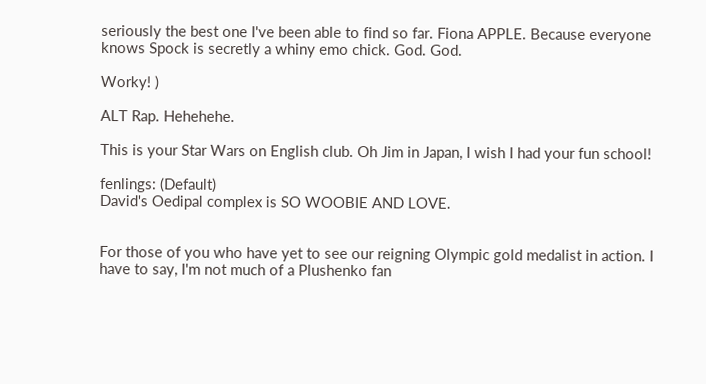seriously the best one I've been able to find so far. Fiona APPLE. Because everyone knows Spock is secretly a whiny emo chick. God. God.

Worky! )

ALT Rap. Hehehehe.

This is your Star Wars on English club. Oh Jim in Japan, I wish I had your fun school!

fenlings: (Default)
David's Oedipal complex is SO WOOBIE AND LOVE.


For those of you who have yet to see our reigning Olympic gold medalist in action. I have to say, I'm not much of a Plushenko fan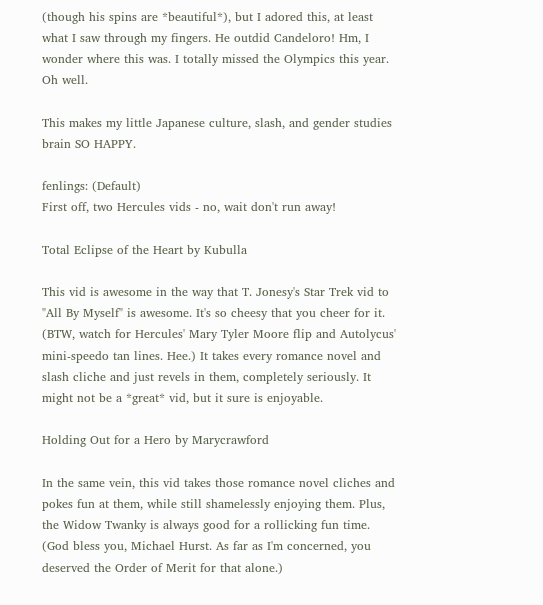(though his spins are *beautiful*), but I adored this, at least what I saw through my fingers. He outdid Candeloro! Hm, I wonder where this was. I totally missed the Olympics this year. Oh well.

This makes my little Japanese culture, slash, and gender studies brain SO HAPPY.

fenlings: (Default)
First off, two Hercules vids - no, wait don't run away!

Total Eclipse of the Heart by Kubulla

This vid is awesome in the way that T. Jonesy's Star Trek vid to "All By Myself" is awesome. It's so cheesy that you cheer for it. (BTW, watch for Hercules' Mary Tyler Moore flip and Autolycus' mini-speedo tan lines. Hee.) It takes every romance novel and slash cliche and just revels in them, completely seriously. It might not be a *great* vid, but it sure is enjoyable.

Holding Out for a Hero by Marycrawford

In the same vein, this vid takes those romance novel cliches and pokes fun at them, while still shamelessly enjoying them. Plus, the Widow Twanky is always good for a rollicking fun time. (God bless you, Michael Hurst. As far as I'm concerned, you deserved the Order of Merit for that alone.)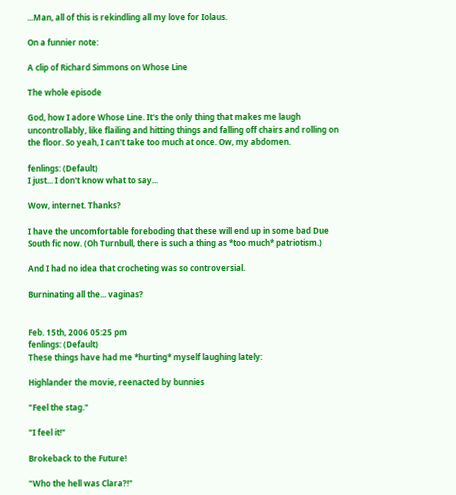...Man, all of this is rekindling all my love for Iolaus.

On a funnier note:

A clip of Richard Simmons on Whose Line

The whole episode

God, how I adore Whose Line. It's the only thing that makes me laugh uncontrollably, like flailing and hitting things and falling off chairs and rolling on the floor. So yeah, I can't take too much at once. Ow, my abdomen.

fenlings: (Default)
I just... I don't know what to say...

Wow, internet. Thanks?

I have the uncomfortable foreboding that these will end up in some bad Due South fic now. (Oh Turnbull, there is such a thing as *too much* patriotism.)

And I had no idea that crocheting was so controversial.

Burninating all the... vaginas?


Feb. 15th, 2006 05:25 pm
fenlings: (Default)
These things have had me *hurting* myself laughing lately:

Highlander the movie, reenacted by bunnies

"Feel the stag."

"I feel it!"

Brokeback to the Future!

"Who the hell was Clara?!"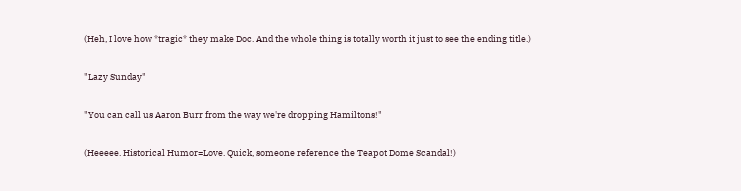(Heh, I love how *tragic* they make Doc. And the whole thing is totally worth it just to see the ending title.)

"Lazy Sunday"

"You can call us Aaron Burr from the way we're dropping Hamiltons!"

(Heeeee. Historical Humor=Love. Quick, someone reference the Teapot Dome Scandal!)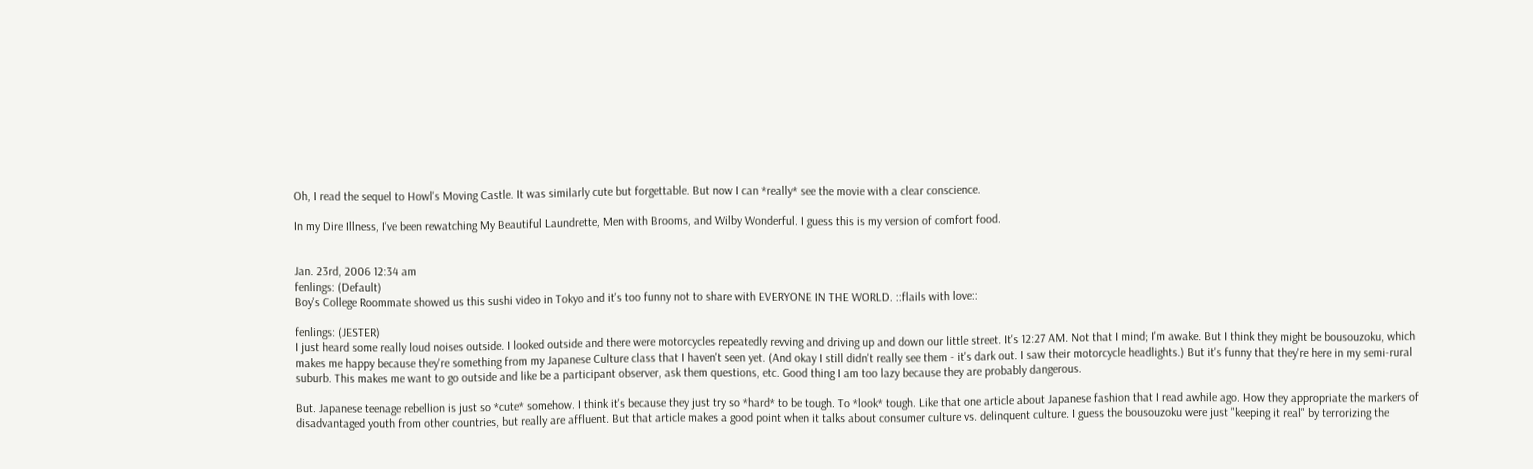Oh, I read the sequel to Howl's Moving Castle. It was similarly cute but forgettable. But now I can *really* see the movie with a clear conscience.

In my Dire Illness, I've been rewatching My Beautiful Laundrette, Men with Brooms, and Wilby Wonderful. I guess this is my version of comfort food.


Jan. 23rd, 2006 12:34 am
fenlings: (Default)
Boy's College Roommate showed us this sushi video in Tokyo and it's too funny not to share with EVERYONE IN THE WORLD. ::flails with love::

fenlings: (JESTER)
I just heard some really loud noises outside. I looked outside and there were motorcycles repeatedly revving and driving up and down our little street. It's 12:27 AM. Not that I mind; I'm awake. But I think they might be bousouzoku, which makes me happy because they're something from my Japanese Culture class that I haven't seen yet. (And okay I still didn't really see them - it's dark out. I saw their motorcycle headlights.) But it's funny that they're here in my semi-rural suburb. This makes me want to go outside and like be a participant observer, ask them questions, etc. Good thing I am too lazy because they are probably dangerous.

But. Japanese teenage rebellion is just so *cute* somehow. I think it's because they just try so *hard* to be tough. To *look* tough. Like that one article about Japanese fashion that I read awhile ago. How they appropriate the markers of disadvantaged youth from other countries, but really are affluent. But that article makes a good point when it talks about consumer culture vs. delinquent culture. I guess the bousouzoku were just "keeping it real" by terrorizing the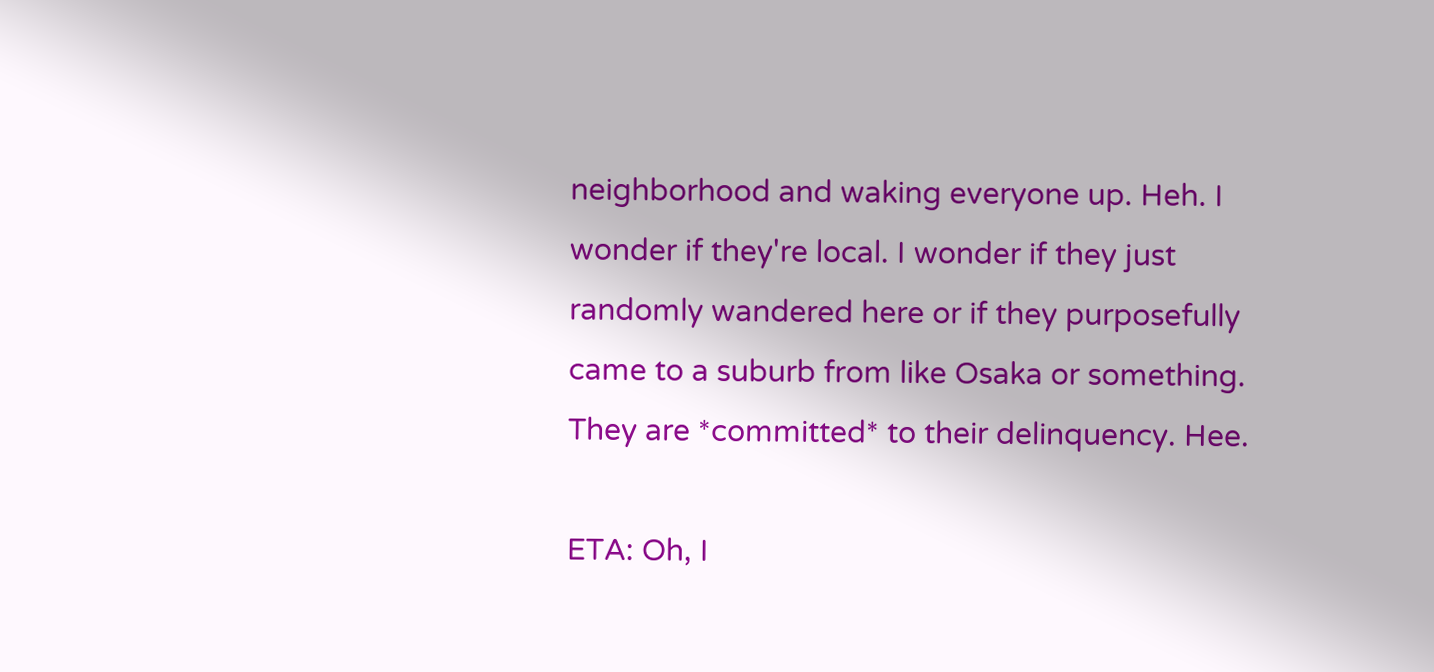neighborhood and waking everyone up. Heh. I wonder if they're local. I wonder if they just randomly wandered here or if they purposefully came to a suburb from like Osaka or something. They are *committed* to their delinquency. Hee.

ETA: Oh, I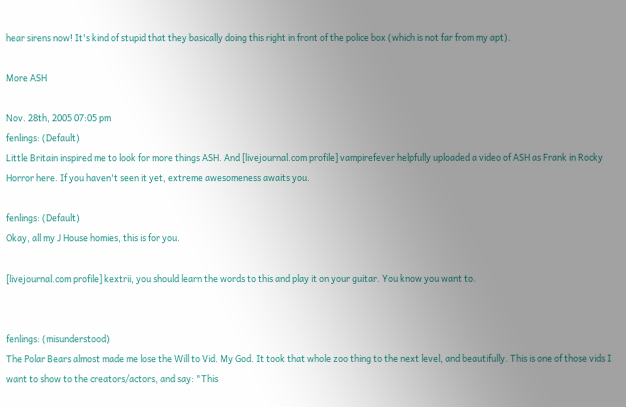hear sirens now! It's kind of stupid that they basically doing this right in front of the police box (which is not far from my apt).

More ASH

Nov. 28th, 2005 07:05 pm
fenlings: (Default)
Little Britain inspired me to look for more things ASH. And [livejournal.com profile] vampirefever helpfully uploaded a video of ASH as Frank in Rocky Horror here. If you haven't seen it yet, extreme awesomeness awaits you.

fenlings: (Default)
Okay, all my J House homies, this is for you.

[livejournal.com profile] kextrii, you should learn the words to this and play it on your guitar. You know you want to.


fenlings: (misunderstood)
The Polar Bears almost made me lose the Will to Vid. My God. It took that whole zoo thing to the next level, and beautifully. This is one of those vids I want to show to the creators/actors, and say: "This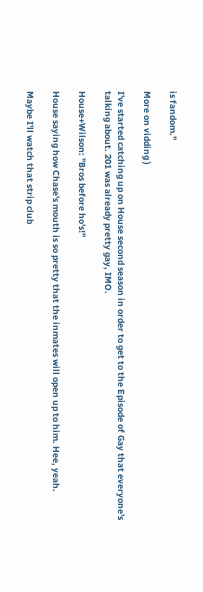is fandom."

More on vidding )

I've started catching up on House second season in order to get to the Episode of Gay that everyone's talking about. 201 was already pretty gay, IMO.

House+Wilson: "Bros before ho's!"

House saying how Chase's mouth is so pretty that the inmates will open up to him. Hee, yeah.

Maybe I'll watch that strip club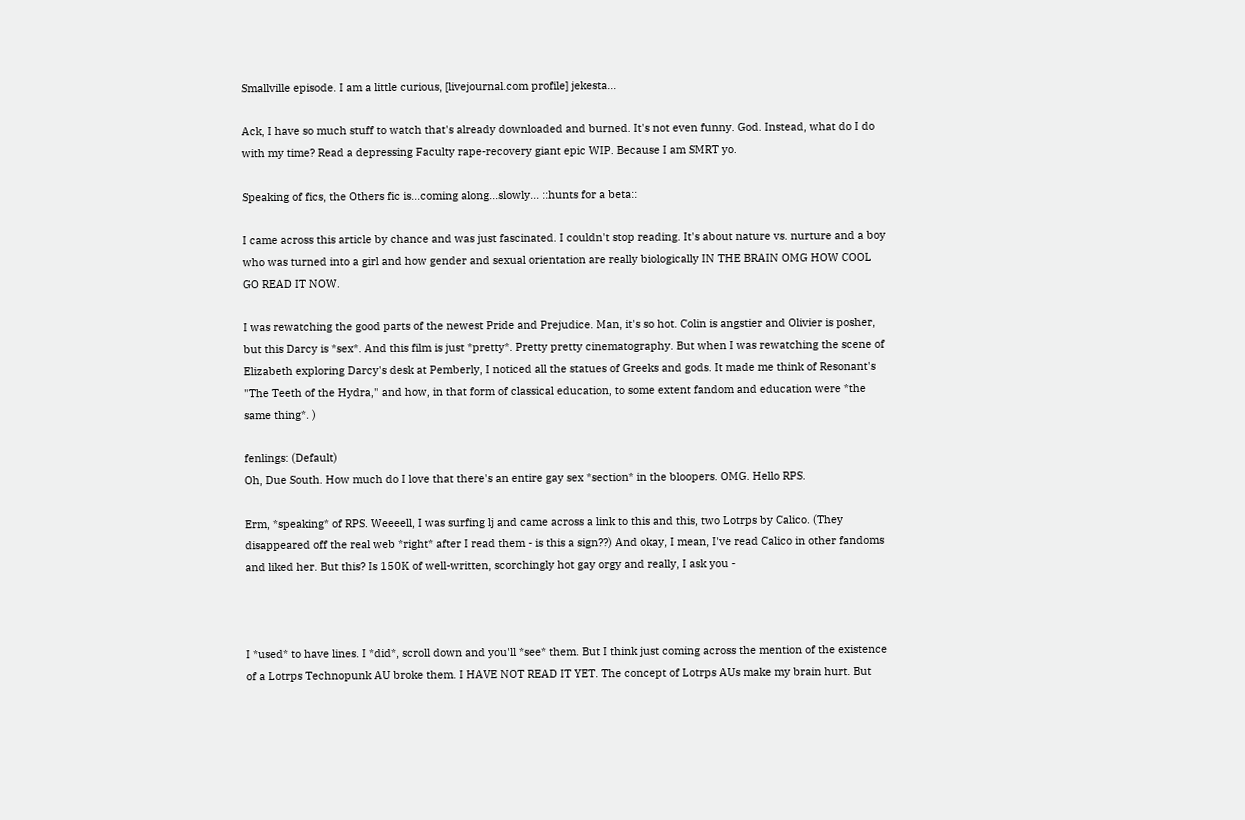Smallville episode. I am a little curious, [livejournal.com profile] jekesta...

Ack, I have so much stuff to watch that's already downloaded and burned. It's not even funny. God. Instead, what do I do with my time? Read a depressing Faculty rape-recovery giant epic WIP. Because I am SMRT yo.

Speaking of fics, the Others fic is...coming along...slowly... ::hunts for a beta::

I came across this article by chance and was just fascinated. I couldn't stop reading. It's about nature vs. nurture and a boy who was turned into a girl and how gender and sexual orientation are really biologically IN THE BRAIN OMG HOW COOL GO READ IT NOW.

I was rewatching the good parts of the newest Pride and Prejudice. Man, it's so hot. Colin is angstier and Olivier is posher, but this Darcy is *sex*. And this film is just *pretty*. Pretty pretty cinematography. But when I was rewatching the scene of Elizabeth exploring Darcy's desk at Pemberly, I noticed all the statues of Greeks and gods. It made me think of Resonant's "The Teeth of the Hydra," and how, in that form of classical education, to some extent fandom and education were *the same thing*. )

fenlings: (Default)
Oh, Due South. How much do I love that there's an entire gay sex *section* in the bloopers. OMG. Hello RPS.

Erm, *speaking* of RPS. Weeeell, I was surfing lj and came across a link to this and this, two Lotrps by Calico. (They disappeared off the real web *right* after I read them - is this a sign??) And okay, I mean, I've read Calico in other fandoms and liked her. But this? Is 150K of well-written, scorchingly hot gay orgy and really, I ask you -



I *used* to have lines. I *did*, scroll down and you'll *see* them. But I think just coming across the mention of the existence of a Lotrps Technopunk AU broke them. I HAVE NOT READ IT YET. The concept of Lotrps AUs make my brain hurt. But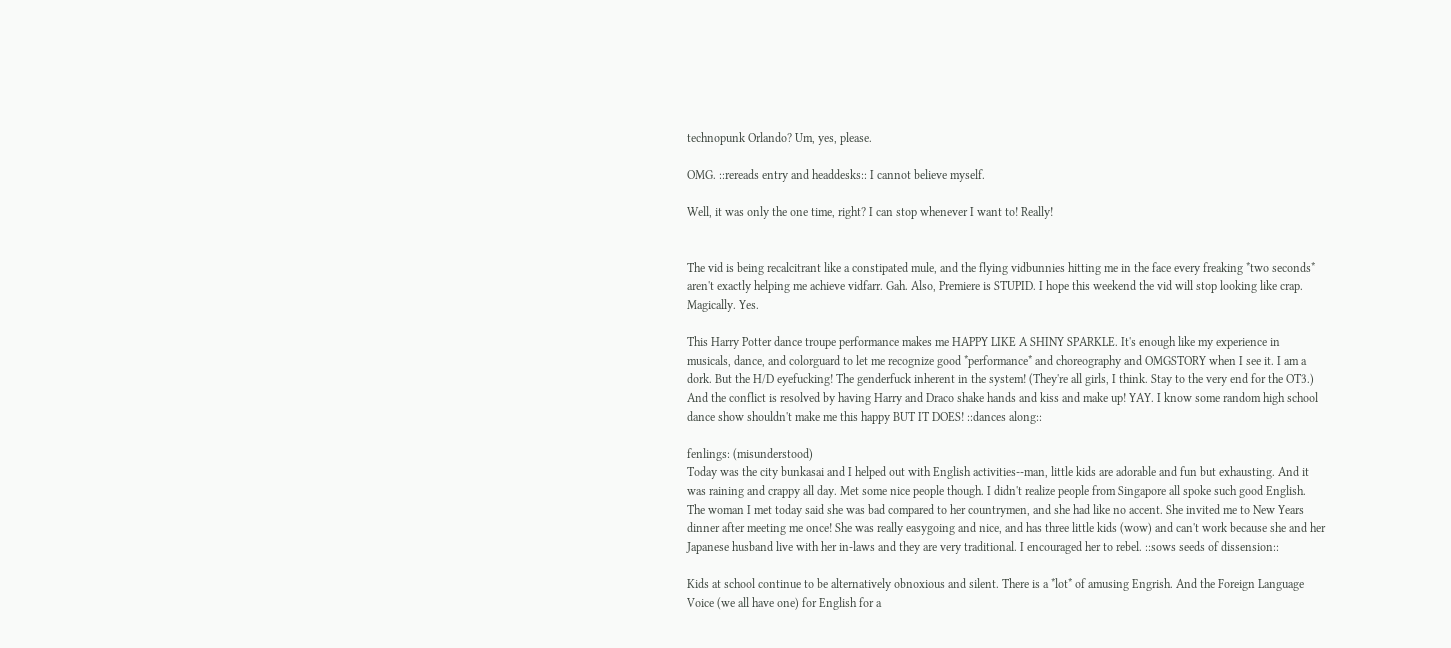technopunk Orlando? Um, yes, please.

OMG. ::rereads entry and headdesks:: I cannot believe myself.

Well, it was only the one time, right? I can stop whenever I want to! Really!


The vid is being recalcitrant like a constipated mule, and the flying vidbunnies hitting me in the face every freaking *two seconds* aren't exactly helping me achieve vidfarr. Gah. Also, Premiere is STUPID. I hope this weekend the vid will stop looking like crap. Magically. Yes.

This Harry Potter dance troupe performance makes me HAPPY LIKE A SHINY SPARKLE. It's enough like my experience in musicals, dance, and colorguard to let me recognize good *performance* and choreography and OMGSTORY when I see it. I am a dork. But the H/D eyefucking! The genderfuck inherent in the system! (They're all girls, I think. Stay to the very end for the OT3.) And the conflict is resolved by having Harry and Draco shake hands and kiss and make up! YAY. I know some random high school dance show shouldn't make me this happy BUT IT DOES! ::dances along::

fenlings: (misunderstood)
Today was the city bunkasai and I helped out with English activities--man, little kids are adorable and fun but exhausting. And it was raining and crappy all day. Met some nice people though. I didn't realize people from Singapore all spoke such good English. The woman I met today said she was bad compared to her countrymen, and she had like no accent. She invited me to New Years dinner after meeting me once! She was really easygoing and nice, and has three little kids (wow) and can't work because she and her Japanese husband live with her in-laws and they are very traditional. I encouraged her to rebel. ::sows seeds of dissension::

Kids at school continue to be alternatively obnoxious and silent. There is a *lot* of amusing Engrish. And the Foreign Language Voice (we all have one) for English for a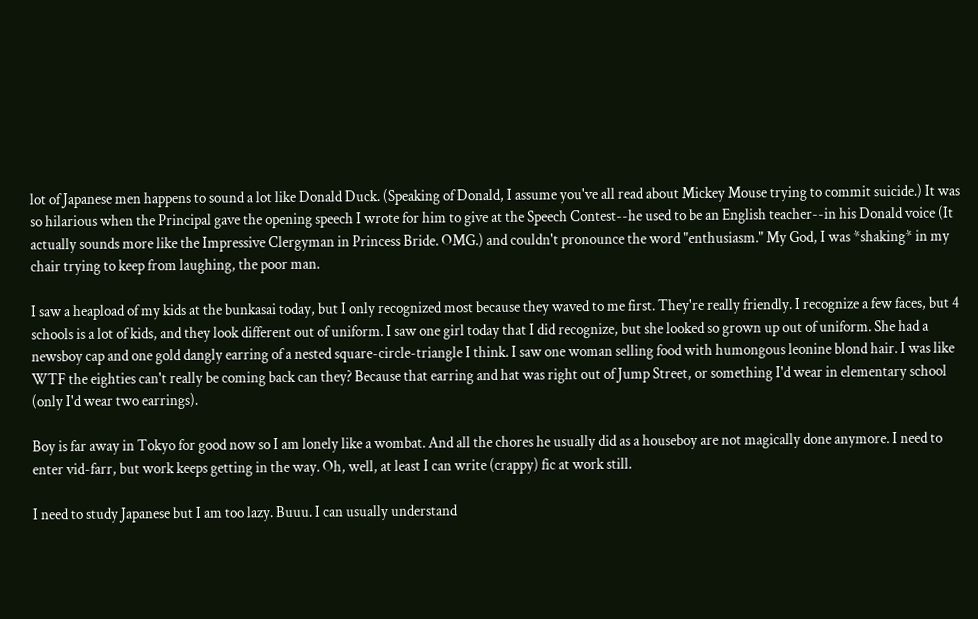lot of Japanese men happens to sound a lot like Donald Duck. (Speaking of Donald, I assume you've all read about Mickey Mouse trying to commit suicide.) It was so hilarious when the Principal gave the opening speech I wrote for him to give at the Speech Contest--he used to be an English teacher--in his Donald voice (It actually sounds more like the Impressive Clergyman in Princess Bride. OMG.) and couldn't pronounce the word "enthusiasm." My God, I was *shaking* in my chair trying to keep from laughing, the poor man.

I saw a heapload of my kids at the bunkasai today, but I only recognized most because they waved to me first. They're really friendly. I recognize a few faces, but 4 schools is a lot of kids, and they look different out of uniform. I saw one girl today that I did recognize, but she looked so grown up out of uniform. She had a newsboy cap and one gold dangly earring of a nested square-circle-triangle I think. I saw one woman selling food with humongous leonine blond hair. I was like WTF the eighties can't really be coming back can they? Because that earring and hat was right out of Jump Street, or something I'd wear in elementary school (only I'd wear two earrings).

Boy is far away in Tokyo for good now so I am lonely like a wombat. And all the chores he usually did as a houseboy are not magically done anymore. I need to enter vid-farr, but work keeps getting in the way. Oh, well, at least I can write (crappy) fic at work still.

I need to study Japanese but I am too lazy. Buuu. I can usually understand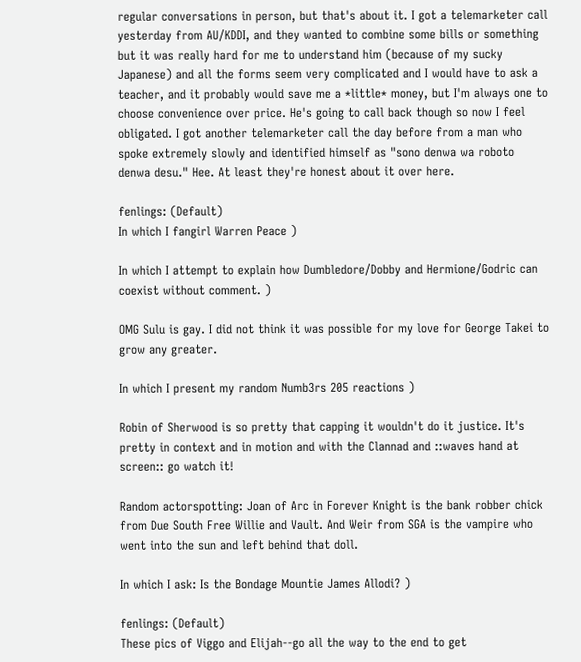regular conversations in person, but that's about it. I got a telemarketer call yesterday from AU/KDDI, and they wanted to combine some bills or something but it was really hard for me to understand him (because of my sucky Japanese) and all the forms seem very complicated and I would have to ask a teacher, and it probably would save me a *little* money, but I'm always one to choose convenience over price. He's going to call back though so now I feel obligated. I got another telemarketer call the day before from a man who spoke extremely slowly and identified himself as "sono denwa wa roboto denwa desu." Hee. At least they're honest about it over here.

fenlings: (Default)
In which I fangirl Warren Peace )

In which I attempt to explain how Dumbledore/Dobby and Hermione/Godric can coexist without comment. )

OMG Sulu is gay. I did not think it was possible for my love for George Takei to grow any greater.

In which I present my random Numb3rs 205 reactions )

Robin of Sherwood is so pretty that capping it wouldn't do it justice. It's pretty in context and in motion and with the Clannad and ::waves hand at screen:: go watch it!

Random actorspotting: Joan of Arc in Forever Knight is the bank robber chick from Due South Free Willie and Vault. And Weir from SGA is the vampire who went into the sun and left behind that doll.

In which I ask: Is the Bondage Mountie James Allodi? )

fenlings: (Default)
These pics of Viggo and Elijah--go all the way to the end to get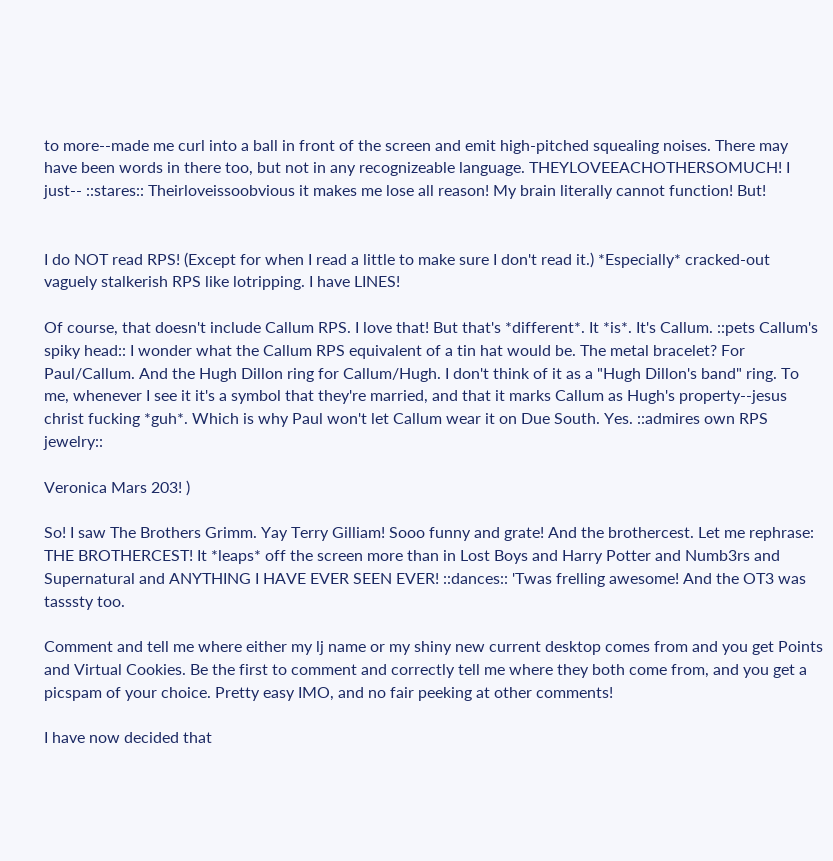to more--made me curl into a ball in front of the screen and emit high-pitched squealing noises. There may have been words in there too, but not in any recognizeable language. THEYLOVEEACHOTHERSOMUCH! I just-- ::stares:: Theirloveissoobvious it makes me lose all reason! My brain literally cannot function! But!


I do NOT read RPS! (Except for when I read a little to make sure I don't read it.) *Especially* cracked-out vaguely stalkerish RPS like lotripping. I have LINES!

Of course, that doesn't include Callum RPS. I love that! But that's *different*. It *is*. It's Callum. ::pets Callum's spiky head:: I wonder what the Callum RPS equivalent of a tin hat would be. The metal bracelet? For Paul/Callum. And the Hugh Dillon ring for Callum/Hugh. I don't think of it as a "Hugh Dillon's band" ring. To me, whenever I see it it's a symbol that they're married, and that it marks Callum as Hugh's property--jesus christ fucking *guh*. Which is why Paul won't let Callum wear it on Due South. Yes. ::admires own RPS jewelry::

Veronica Mars 203! )

So! I saw The Brothers Grimm. Yay Terry Gilliam! Sooo funny and grate! And the brothercest. Let me rephrase: THE BROTHERCEST! It *leaps* off the screen more than in Lost Boys and Harry Potter and Numb3rs and Supernatural and ANYTHING I HAVE EVER SEEN EVER! ::dances:: 'Twas frelling awesome! And the OT3 was tasssty too.

Comment and tell me where either my lj name or my shiny new current desktop comes from and you get Points and Virtual Cookies. Be the first to comment and correctly tell me where they both come from, and you get a picspam of your choice. Pretty easy IMO, and no fair peeking at other comments!

I have now decided that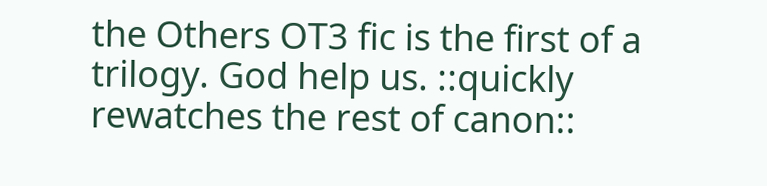the Others OT3 fic is the first of a trilogy. God help us. ::quickly rewatches the rest of canon::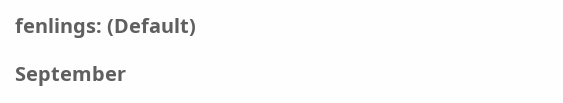fenlings: (Default)

September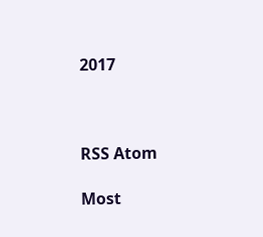2017



RSS Atom

Most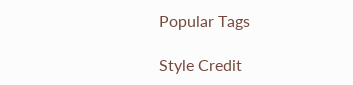Popular Tags

Style Credit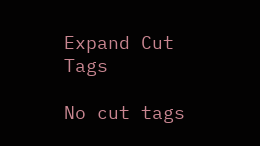Expand Cut Tags

No cut tags